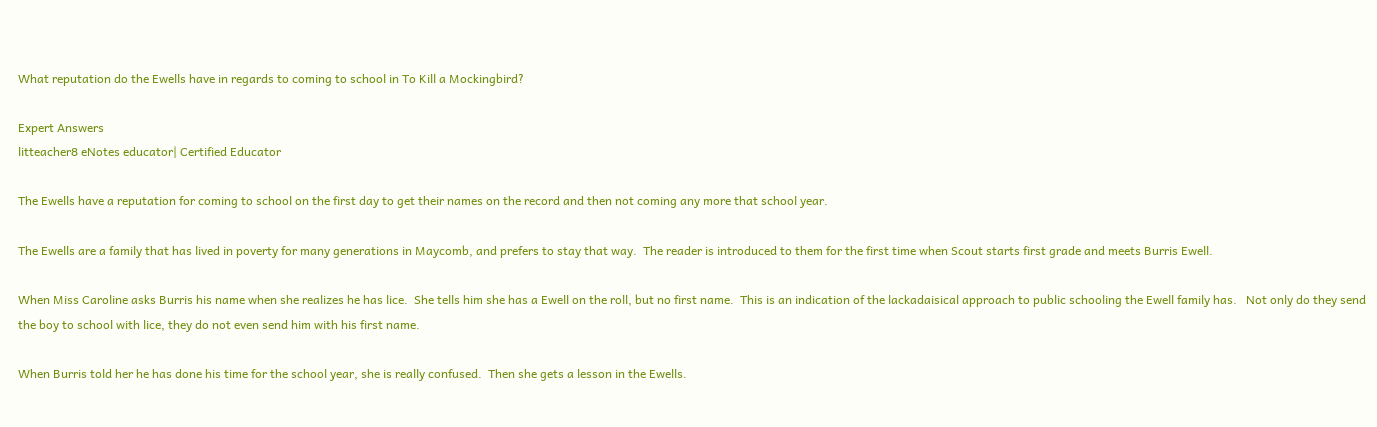What reputation do the Ewells have in regards to coming to school in To Kill a Mockingbird?

Expert Answers
litteacher8 eNotes educator| Certified Educator

The Ewells have a reputation for coming to school on the first day to get their names on the record and then not coming any more that school year.

The Ewells are a family that has lived in poverty for many generations in Maycomb, and prefers to stay that way.  The reader is introduced to them for the first time when Scout starts first grade and meets Burris Ewell.

When Miss Caroline asks Burris his name when she realizes he has lice.  She tells him she has a Ewell on the roll, but no first name.  This is an indication of the lackadaisical approach to public schooling the Ewell family has.   Not only do they send the boy to school with lice, they do not even send him with his first name.

When Burris told her he has done his time for the school year, she is really confused.  Then she gets a lesson in the Ewells.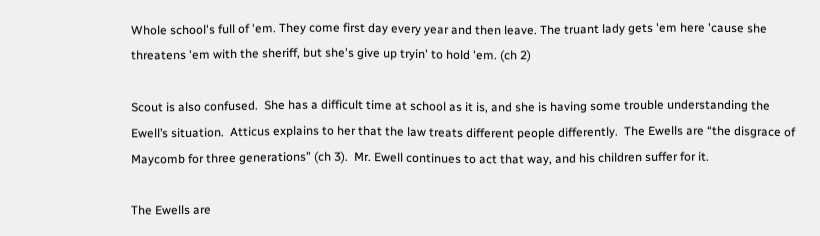Whole school's full of 'em. They come first day every year and then leave. The truant lady gets 'em here 'cause she threatens 'em with the sheriff, but she's give up tryin' to hold 'em. (ch 2)

Scout is also confused.  She has a difficult time at school as it is, and she is having some trouble understanding the Ewell’s situation.  Atticus explains to her that the law treats different people differently.  The Ewells are “the disgrace of Maycomb for three generations” (ch 3).  Mr. Ewell continues to act that way, and his children suffer for it.

The Ewells are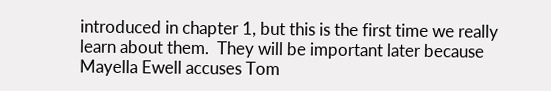introduced in chapter 1, but this is the first time we really learn about them.  They will be important later because Mayella Ewell accuses Tom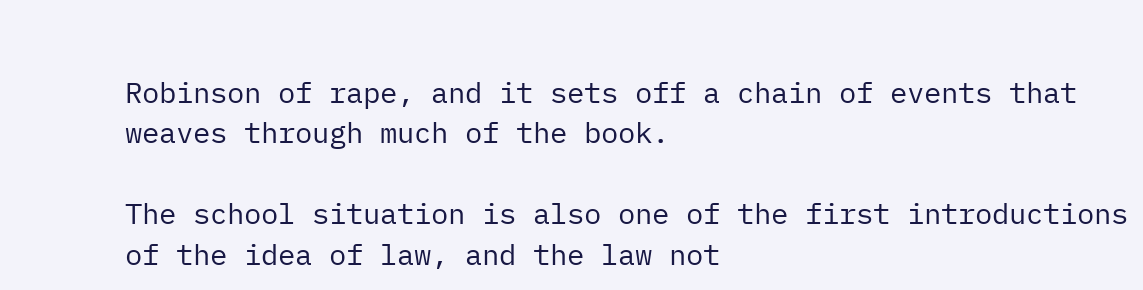Robinson of rape, and it sets off a chain of events that weaves through much of the book.

The school situation is also one of the first introductions of the idea of law, and the law not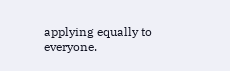applying equally to everyone.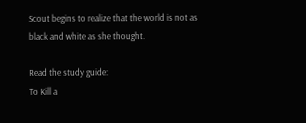Scout begins to realize that the world is not as black and white as she thought.

Read the study guide:
To Kill a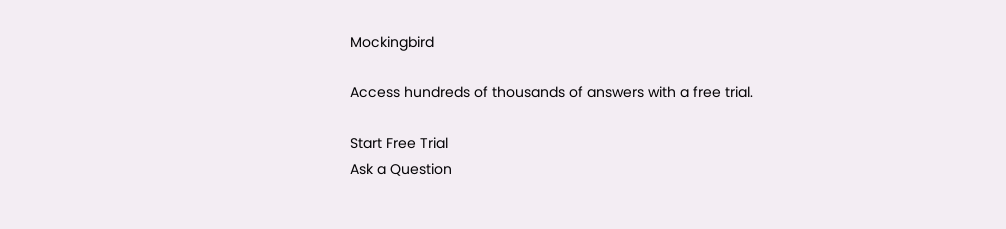Mockingbird

Access hundreds of thousands of answers with a free trial.

Start Free Trial
Ask a Question